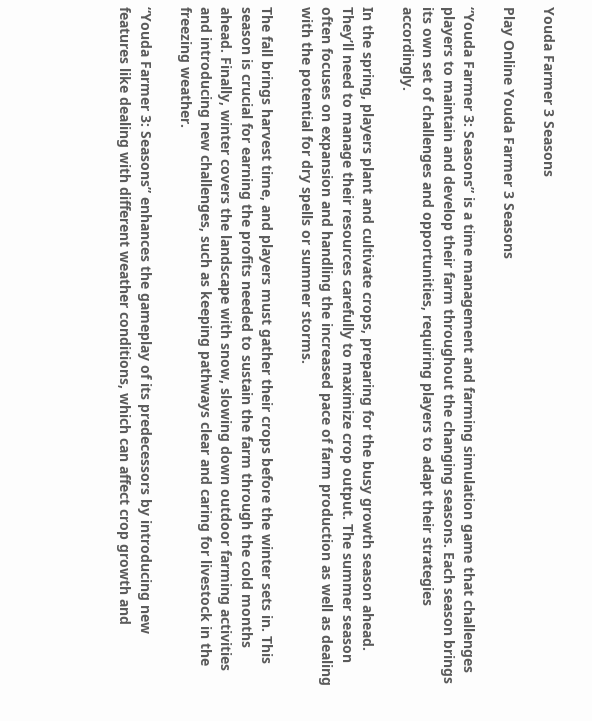Youda Farmer 3 Seasons

Play Online Youda Farmer 3 Seasons

“Youda Farmer 3: Seasons” is a time management and farming simulation game that challenges players to maintain and develop their farm throughout the changing seasons. Each season brings its own set of challenges and opportunities, requiring players to adapt their strategies accordingly.

In the spring, players plant and cultivate crops, preparing for the busy growth season ahead. They’ll need to manage their resources carefully to maximize crop output. The summer season often focuses on expansion and handling the increased pace of farm production as well as dealing with the potential for dry spells or summer storms.

The fall brings harvest time, and players must gather their crops before the winter sets in. This season is crucial for earning the profits needed to sustain the farm through the cold months ahead. Finally, winter covers the landscape with snow, slowing down outdoor farming activities and introducing new challenges, such as keeping pathways clear and caring for livestock in the freezing weather.

“Youda Farmer 3: Seasons” enhances the gameplay of its predecessors by introducing new features like dealing with different weather conditions, which can affect crop growth and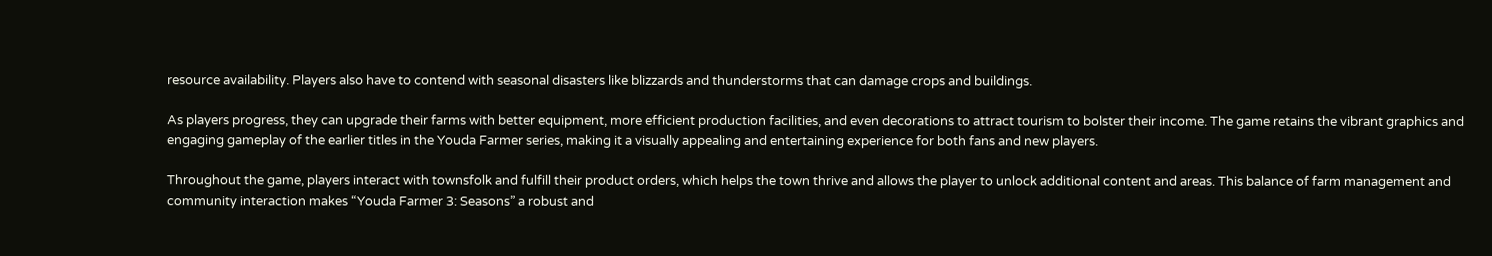resource availability. Players also have to contend with seasonal disasters like blizzards and thunderstorms that can damage crops and buildings.

As players progress, they can upgrade their farms with better equipment, more efficient production facilities, and even decorations to attract tourism to bolster their income. The game retains the vibrant graphics and engaging gameplay of the earlier titles in the Youda Farmer series, making it a visually appealing and entertaining experience for both fans and new players.

Throughout the game, players interact with townsfolk and fulfill their product orders, which helps the town thrive and allows the player to unlock additional content and areas. This balance of farm management and community interaction makes “Youda Farmer 3: Seasons” a robust and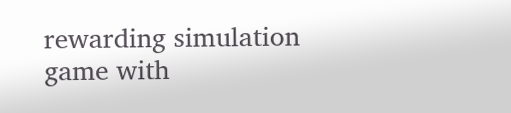rewarding simulation game with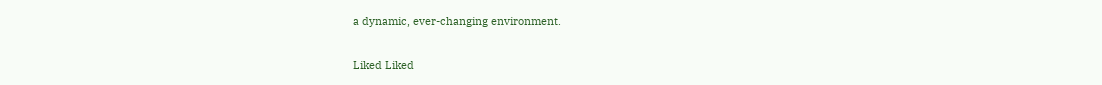a dynamic, ever-changing environment.

Liked Liked